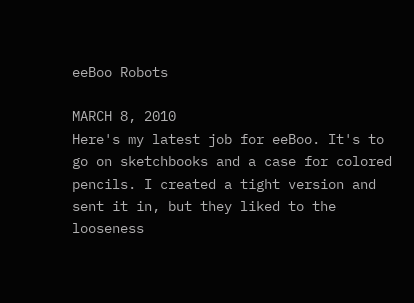eeBoo Robots

MARCH 8, 2010
Here's my latest job for eeBoo. It's to go on sketchbooks and a case for colored pencils. I created a tight version and sent it in, but they liked to the looseness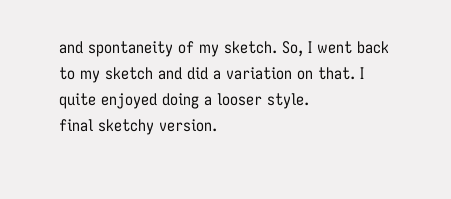and spontaneity of my sketch. So, I went back to my sketch and did a variation on that. I quite enjoyed doing a looser style.
final sketchy version.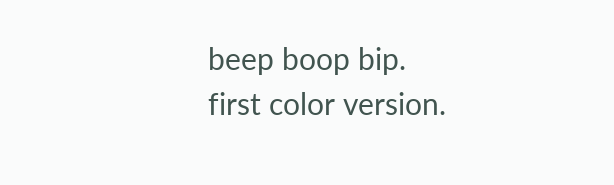beep boop bip.
first color version.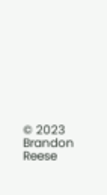© 2023 Brandon Reese